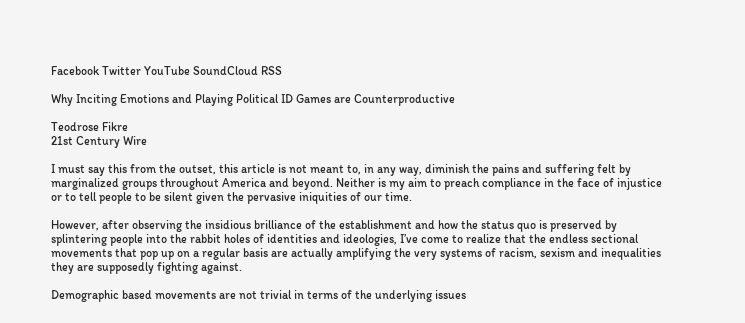Facebook Twitter YouTube SoundCloud RSS

Why Inciting Emotions and Playing Political ID Games are Counterproductive

Teodrose Fikre
21st Century Wire

I must say this from the outset, this article is not meant to, in any way, diminish the pains and suffering felt by marginalized groups throughout America and beyond. Neither is my aim to preach compliance in the face of injustice or to tell people to be silent given the pervasive iniquities of our time.

However, after observing the insidious brilliance of the establishment and how the status quo is preserved by splintering people into the rabbit holes of identities and ideologies, I’ve come to realize that the endless sectional movements that pop up on a regular basis are actually amplifying the very systems of racism, sexism and inequalities they are supposedly fighting against.

Demographic based movements are not trivial in terms of the underlying issues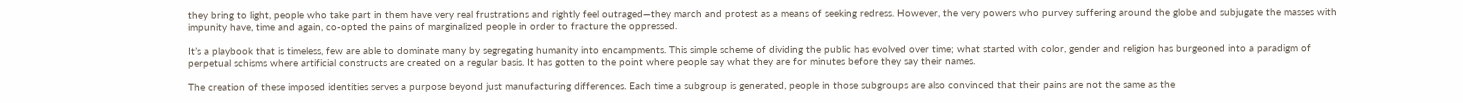they bring to light, people who take part in them have very real frustrations and rightly feel outraged—they march and protest as a means of seeking redress. However, the very powers who purvey suffering around the globe and subjugate the masses with impunity have, time and again, co-opted the pains of marginalized people in order to fracture the oppressed.

It’s a playbook that is timeless, few are able to dominate many by segregating humanity into encampments. This simple scheme of dividing the public has evolved over time; what started with color, gender and religion has burgeoned into a paradigm of perpetual schisms where artificial constructs are created on a regular basis. It has gotten to the point where people say what they are for minutes before they say their names.

The creation of these imposed identities serves a purpose beyond just manufacturing differences. Each time a subgroup is generated, people in those subgroups are also convinced that their pains are not the same as the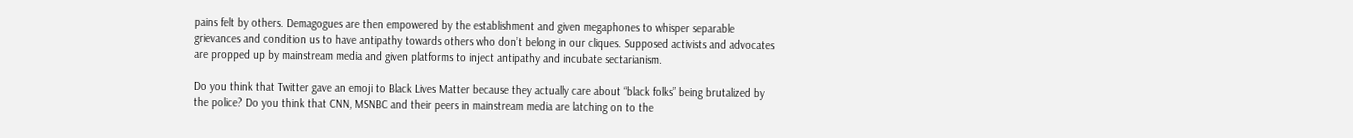pains felt by others. Demagogues are then empowered by the establishment and given megaphones to whisper separable grievances and condition us to have antipathy towards others who don’t belong in our cliques. Supposed activists and advocates are propped up by mainstream media and given platforms to inject antipathy and incubate sectarianism.

Do you think that Twitter gave an emoji to Black Lives Matter because they actually care about “black folks” being brutalized by the police? Do you think that CNN, MSNBC and their peers in mainstream media are latching on to the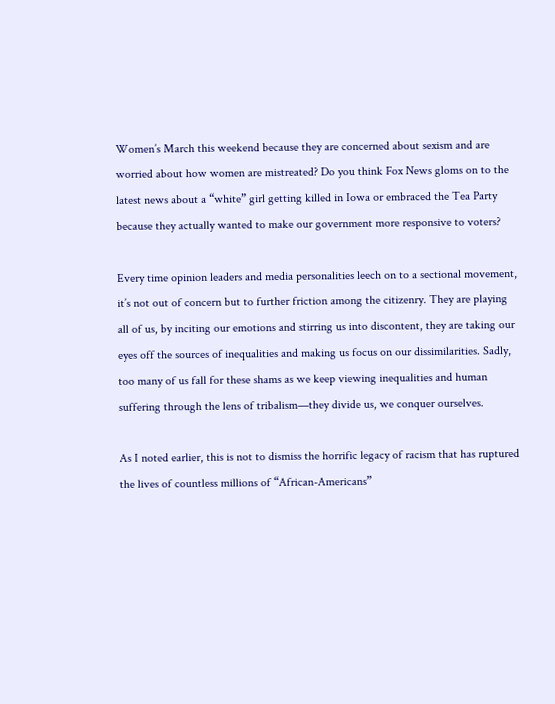Women’s March this weekend because they are concerned about sexism and are worried about how women are mistreated? Do you think Fox News gloms on to the latest news about a “white” girl getting killed in Iowa or embraced the Tea Party because they actually wanted to make our government more responsive to voters?

Every time opinion leaders and media personalities leech on to a sectional movement, it’s not out of concern but to further friction among the citizenry. They are playing all of us, by inciting our emotions and stirring us into discontent, they are taking our eyes off the sources of inequalities and making us focus on our dissimilarities. Sadly, too many of us fall for these shams as we keep viewing inequalities and human suffering through the lens of tribalism—they divide us, we conquer ourselves.

As I noted earlier, this is not to dismiss the horrific legacy of racism that has ruptured the lives of countless millions of “African-Americans”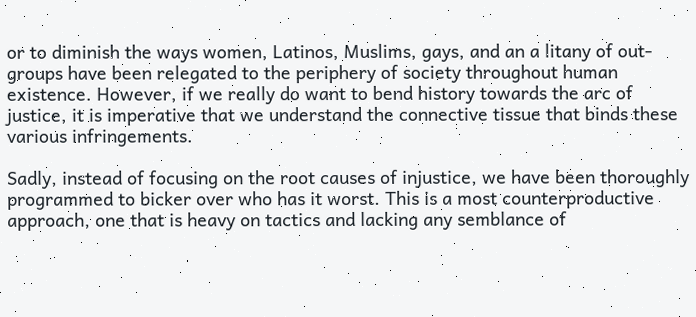or to diminish the ways women, Latinos, Muslims, gays, and an a litany of out-groups have been relegated to the periphery of society throughout human existence. However, if we really do want to bend history towards the arc of justice, it is imperative that we understand the connective tissue that binds these various infringements.

Sadly, instead of focusing on the root causes of injustice, we have been thoroughly programmed to bicker over who has it worst. This is a most counterproductive approach, one that is heavy on tactics and lacking any semblance of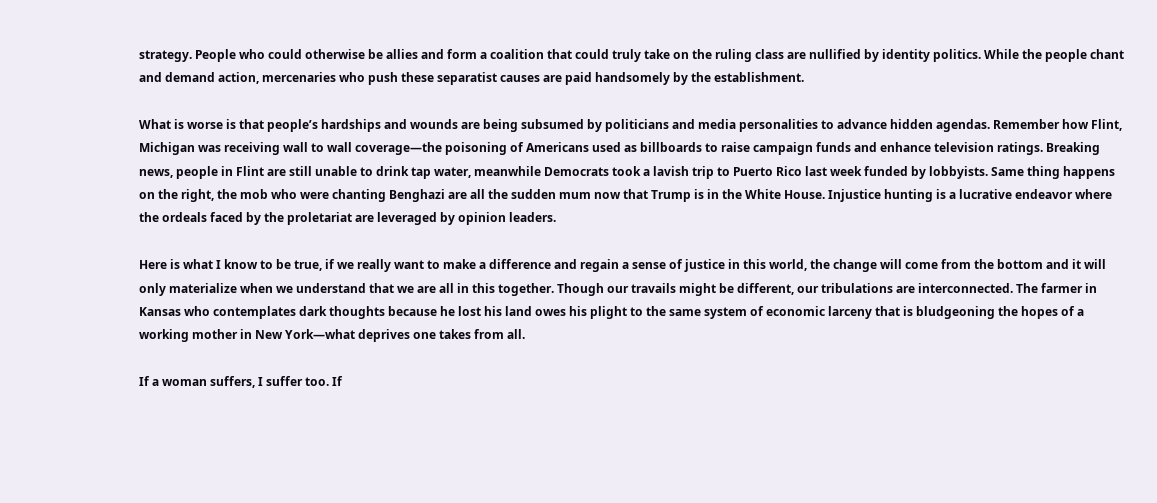strategy. People who could otherwise be allies and form a coalition that could truly take on the ruling class are nullified by identity politics. While the people chant and demand action, mercenaries who push these separatist causes are paid handsomely by the establishment.

What is worse is that people’s hardships and wounds are being subsumed by politicians and media personalities to advance hidden agendas. Remember how Flint, Michigan was receiving wall to wall coverage—the poisoning of Americans used as billboards to raise campaign funds and enhance television ratings. Breaking news, people in Flint are still unable to drink tap water, meanwhile Democrats took a lavish trip to Puerto Rico last week funded by lobbyists. Same thing happens on the right, the mob who were chanting Benghazi are all the sudden mum now that Trump is in the White House. Injustice hunting is a lucrative endeavor where the ordeals faced by the proletariat are leveraged by opinion leaders.

Here is what I know to be true, if we really want to make a difference and regain a sense of justice in this world, the change will come from the bottom and it will only materialize when we understand that we are all in this together. Though our travails might be different, our tribulations are interconnected. The farmer in Kansas who contemplates dark thoughts because he lost his land owes his plight to the same system of economic larceny that is bludgeoning the hopes of a working mother in New York—what deprives one takes from all.

If a woman suffers, I suffer too. If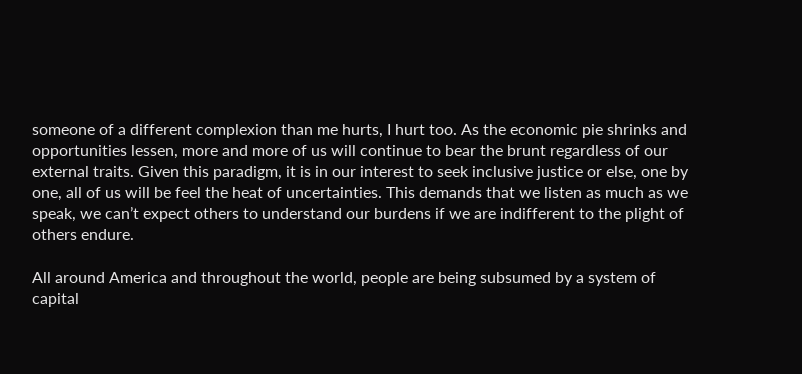someone of a different complexion than me hurts, I hurt too. As the economic pie shrinks and opportunities lessen, more and more of us will continue to bear the brunt regardless of our external traits. Given this paradigm, it is in our interest to seek inclusive justice or else, one by one, all of us will be feel the heat of uncertainties. This demands that we listen as much as we speak, we can’t expect others to understand our burdens if we are indifferent to the plight of others endure.

All around America and throughout the world, people are being subsumed by a system of capital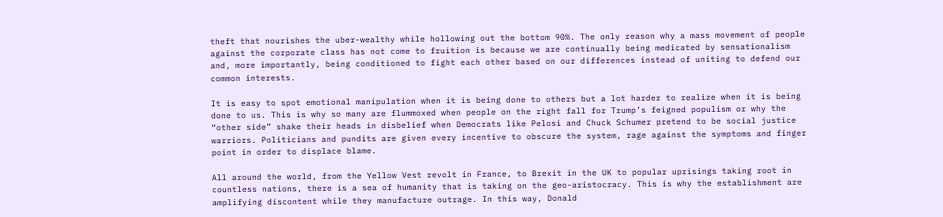theft that nourishes the uber-wealthy while hollowing out the bottom 90%. The only reason why a mass movement of people against the corporate class has not come to fruition is because we are continually being medicated by sensationalism and, more importantly, being conditioned to fight each other based on our differences instead of uniting to defend our common interests.

It is easy to spot emotional manipulation when it is being done to others but a lot harder to realize when it is being done to us. This is why so many are flummoxed when people on the right fall for Trump’s feigned populism or why the “other side” shake their heads in disbelief when Democrats like Pelosi and Chuck Schumer pretend to be social justice warriors. Politicians and pundits are given every incentive to obscure the system, rage against the symptoms and finger point in order to displace blame.

All around the world, from the Yellow Vest revolt in France, to Brexit in the UK to popular uprisings taking root in countless nations, there is a sea of humanity that is taking on the geo-aristocracy. This is why the establishment are amplifying discontent while they manufacture outrage. In this way, Donald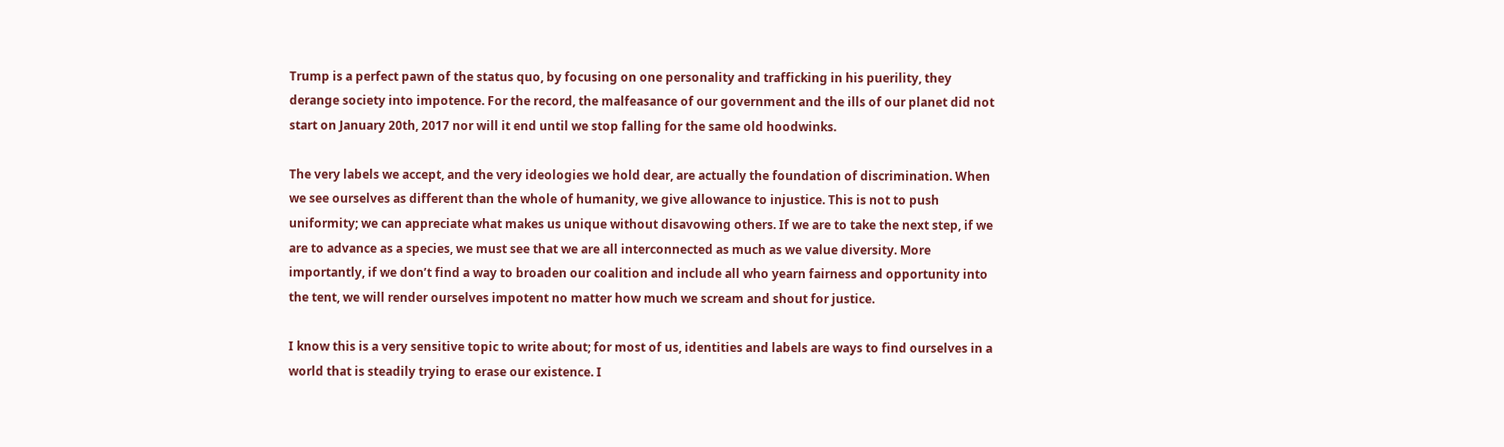Trump is a perfect pawn of the status quo, by focusing on one personality and trafficking in his puerility, they derange society into impotence. For the record, the malfeasance of our government and the ills of our planet did not start on January 20th, 2017 nor will it end until we stop falling for the same old hoodwinks.

The very labels we accept, and the very ideologies we hold dear, are actually the foundation of discrimination. When we see ourselves as different than the whole of humanity, we give allowance to injustice. This is not to push uniformity; we can appreciate what makes us unique without disavowing others. If we are to take the next step, if we are to advance as a species, we must see that we are all interconnected as much as we value diversity. More importantly, if we don’t find a way to broaden our coalition and include all who yearn fairness and opportunity into the tent, we will render ourselves impotent no matter how much we scream and shout for justice.

I know this is a very sensitive topic to write about; for most of us, identities and labels are ways to find ourselves in a world that is steadily trying to erase our existence. I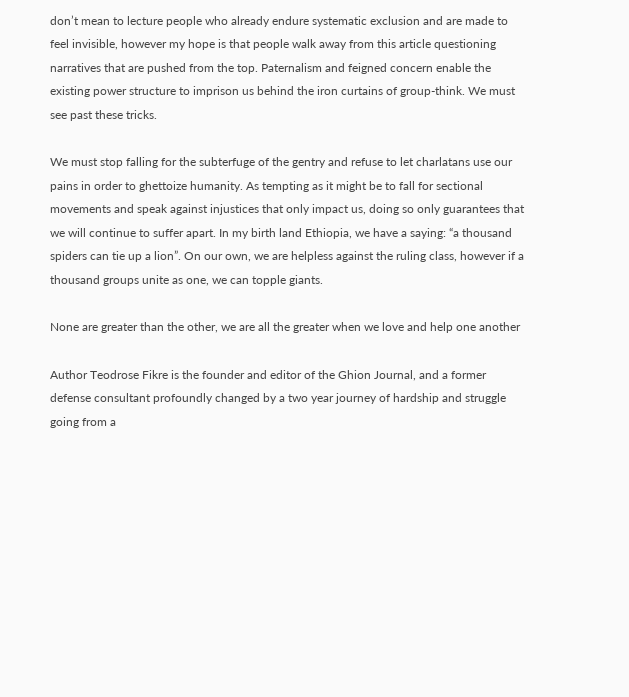don’t mean to lecture people who already endure systematic exclusion and are made to feel invisible, however my hope is that people walk away from this article questioning narratives that are pushed from the top. Paternalism and feigned concern enable the existing power structure to imprison us behind the iron curtains of group-think. We must see past these tricks.

We must stop falling for the subterfuge of the gentry and refuse to let charlatans use our pains in order to ghettoize humanity. As tempting as it might be to fall for sectional movements and speak against injustices that only impact us, doing so only guarantees that we will continue to suffer apart. In my birth land Ethiopia, we have a saying: “a thousand spiders can tie up a lion”. On our own, we are helpless against the ruling class, however if a thousand groups unite as one, we can topple giants.

None are greater than the other, we are all the greater when we love and help one another

Author Teodrose Fikre is the founder and editor of the Ghion Journal, and a former defense consultant profoundly changed by a two year journey of hardship and struggle going from a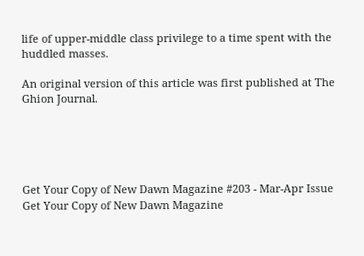life of upper-middle class privilege to a time spent with the huddled masses.

An original version of this article was first published at The Ghion Journal.





Get Your Copy of New Dawn Magazine #203 - Mar-Apr Issue
Get Your Copy of New Dawn Magazine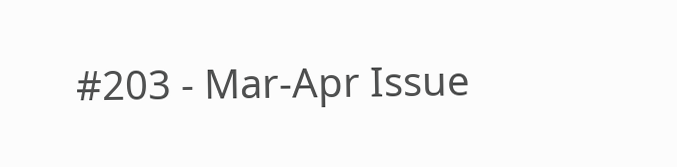#203 - Mar-Apr Issue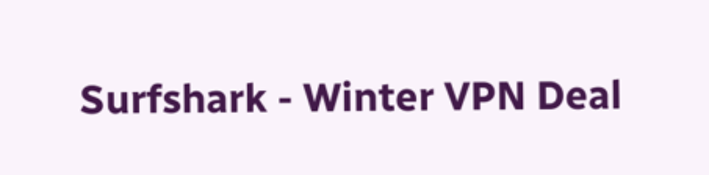Surfshark - Winter VPN Deal